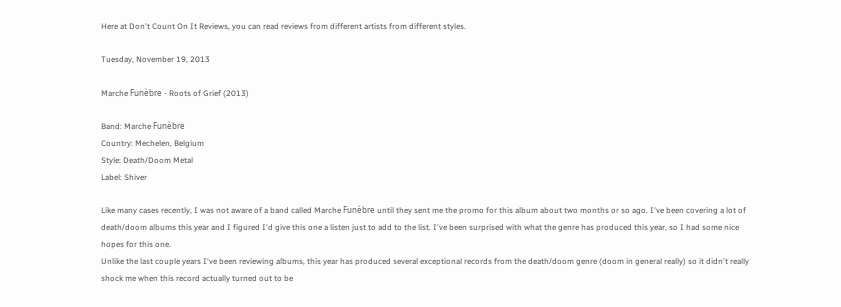Here at Don't Count On It Reviews, you can read reviews from different artists from different styles.

Tuesday, November 19, 2013

Marche Funèbre - Roots of Grief (2013)

Band: Marche Funèbre
Country: Mechelen, Belgium
Style: Death/Doom Metal
Label: Shiver

Like many cases recently, I was not aware of a band called Marche Funèbre until they sent me the promo for this album about two months or so ago. I've been covering a lot of death/doom albums this year and I figured I'd give this one a listen just to add to the list. I've been surprised with what the genre has produced this year, so I had some nice hopes for this one.
Unlike the last couple years I've been reviewing albums, this year has produced several exceptional records from the death/doom genre (doom in general really) so it didn't really shock me when this record actually turned out to be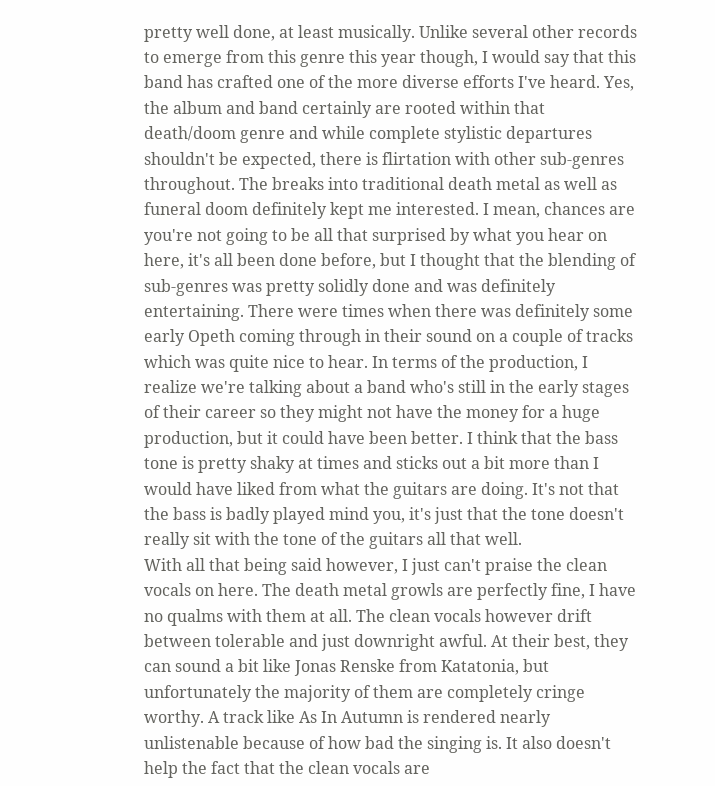pretty well done, at least musically. Unlike several other records to emerge from this genre this year though, I would say that this band has crafted one of the more diverse efforts I've heard. Yes, the album and band certainly are rooted within that death/doom genre and while complete stylistic departures shouldn't be expected, there is flirtation with other sub-genres throughout. The breaks into traditional death metal as well as funeral doom definitely kept me interested. I mean, chances are you're not going to be all that surprised by what you hear on here, it's all been done before, but I thought that the blending of sub-genres was pretty solidly done and was definitely entertaining. There were times when there was definitely some early Opeth coming through in their sound on a couple of tracks which was quite nice to hear. In terms of the production, I realize we're talking about a band who's still in the early stages of their career so they might not have the money for a huge production, but it could have been better. I think that the bass tone is pretty shaky at times and sticks out a bit more than I would have liked from what the guitars are doing. It's not that the bass is badly played mind you, it's just that the tone doesn't really sit with the tone of the guitars all that well.
With all that being said however, I just can't praise the clean vocals on here. The death metal growls are perfectly fine, I have no qualms with them at all. The clean vocals however drift between tolerable and just downright awful. At their best, they can sound a bit like Jonas Renske from Katatonia, but unfortunately the majority of them are completely cringe worthy. A track like As In Autumn is rendered nearly unlistenable because of how bad the singing is. It also doesn't help the fact that the clean vocals are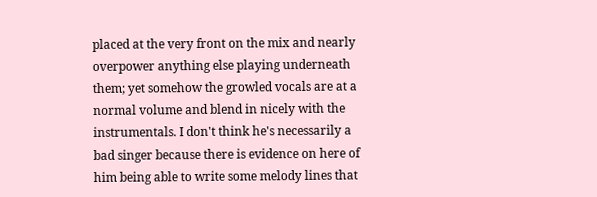placed at the very front on the mix and nearly overpower anything else playing underneath them; yet somehow the growled vocals are at a normal volume and blend in nicely with the instrumentals. I don't think he's necessarily a bad singer because there is evidence on here of him being able to write some melody lines that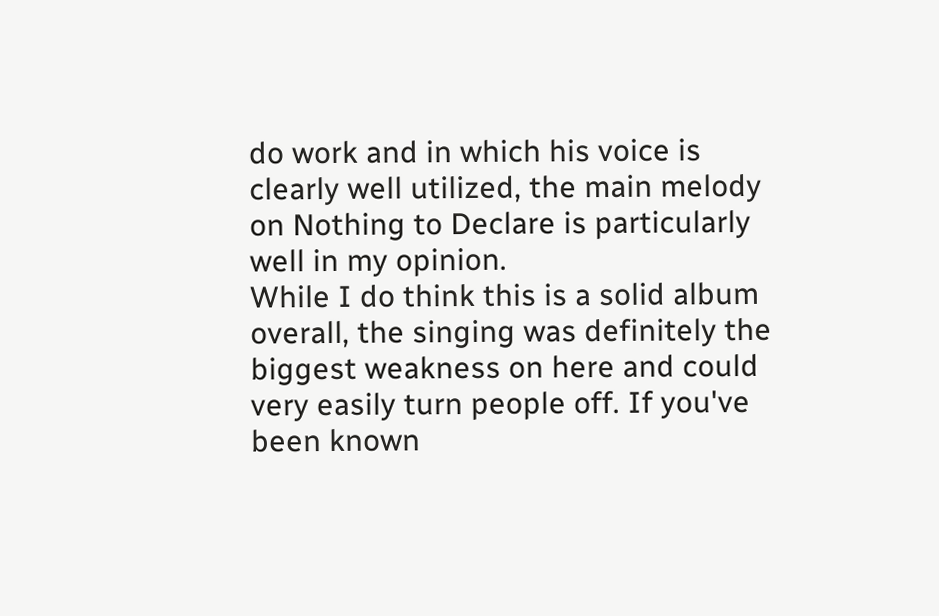do work and in which his voice is clearly well utilized, the main melody on Nothing to Declare is particularly well in my opinion.
While I do think this is a solid album overall, the singing was definitely the biggest weakness on here and could very easily turn people off. If you've been known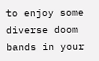to enjoy some diverse doom bands in your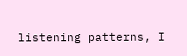listening patterns, I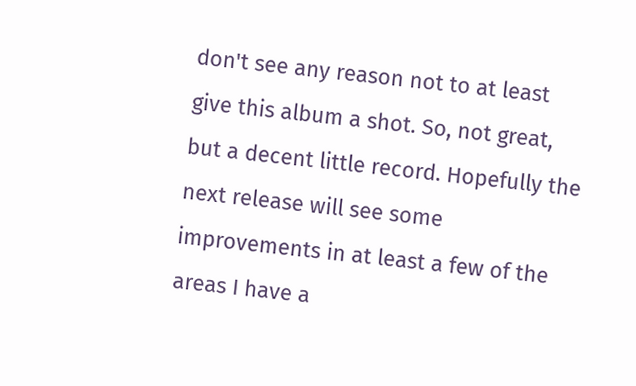don't see any reason not to at least give this album a shot. So, not great, but a decent little record. Hopefully the next release will see some improvements in at least a few of the areas I have a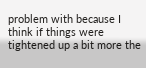problem with because I think if things were tightened up a bit more the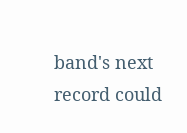band's next record could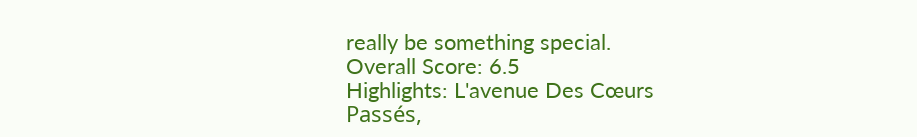really be something special.
Overall Score: 6.5
Highlights: L'avenue Des Cœurs Passés,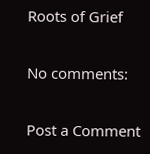Roots of Grief

No comments:

Post a Comment